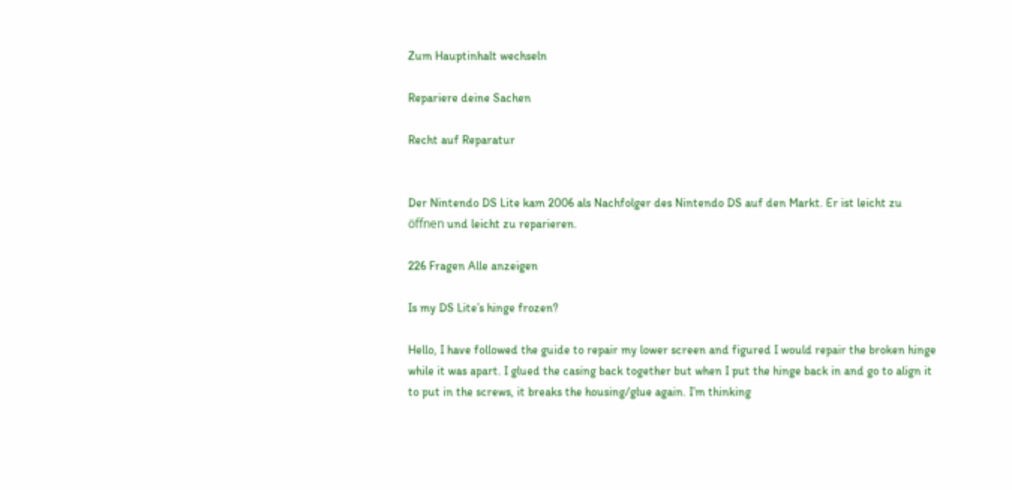Zum Hauptinhalt wechseln

Repariere deine Sachen

Recht auf Reparatur


Der Nintendo DS Lite kam 2006 als Nachfolger des Nintendo DS auf den Markt. Er ist leicht zu öffnen und leicht zu reparieren.

226 Fragen Alle anzeigen

Is my DS Lite’s hinge frozen?

Hello, I have followed the guide to repair my lower screen and figured I would repair the broken hinge while it was apart. I glued the casing back together but when I put the hinge back in and go to align it to put in the screws, it breaks the housing/glue again. I’m thinking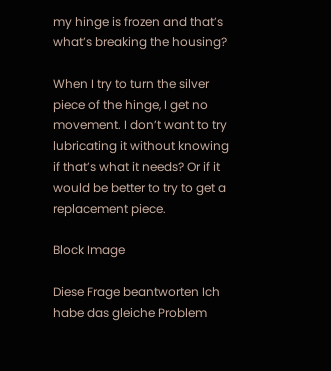my hinge is frozen and that’s what’s breaking the housing?

When I try to turn the silver piece of the hinge, I get no movement. I don’t want to try lubricating it without knowing if that’s what it needs? Or if it would be better to try to get a replacement piece.

Block Image

Diese Frage beantworten Ich habe das gleiche Problem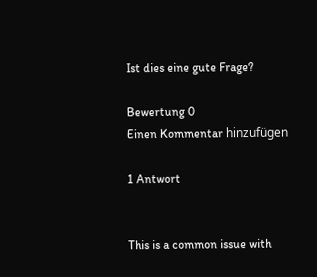Ist dies eine gute Frage?

Bewertung 0
Einen Kommentar hinzufügen

1 Antwort


This is a common issue with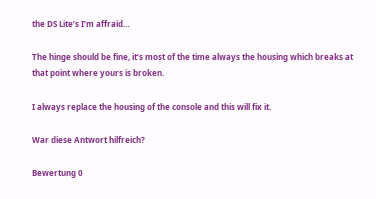the DS Lite’s I’m affraid…

The hinge should be fine, it’s most of the time always the housing which breaks at that point where yours is broken.

I always replace the housing of the console and this will fix it.

War diese Antwort hilfreich?

Bewertung 0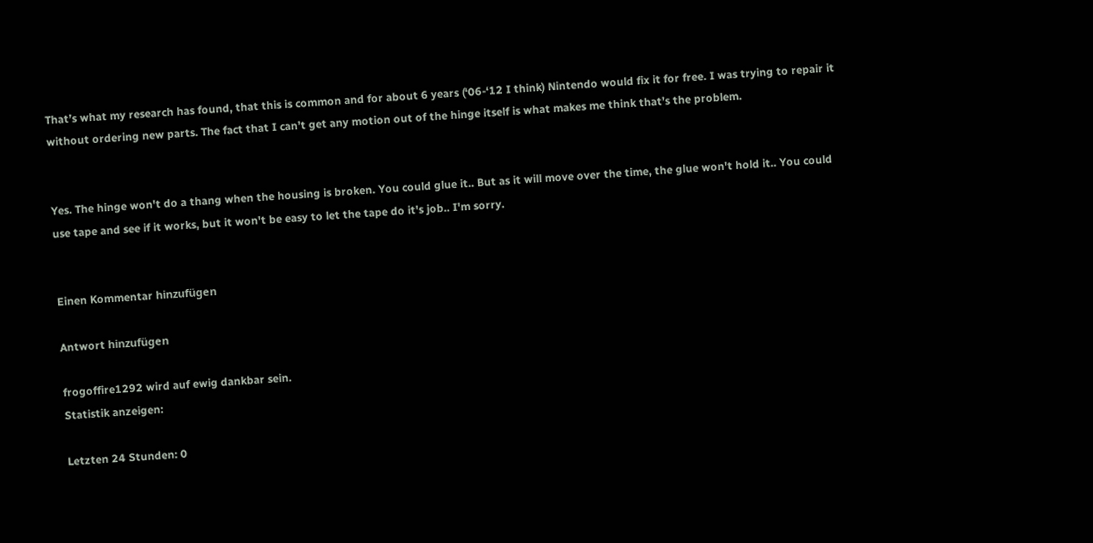That’s what my research has found, that this is common and for about 6 years (‘06-‘12 I think) Nintendo would fix it for free. I was trying to repair it without ordering new parts. The fact that I can’t get any motion out of the hinge itself is what makes me think that’s the problem.


Yes. The hinge won't do a thang when the housing is broken. You could glue it.. But as it will move over the time, the glue won't hold it.. You could use tape and see if it works, but it won't be easy to let the tape do it's job.. I'm sorry.


Einen Kommentar hinzufügen

Antwort hinzufügen

frogoffire1292 wird auf ewig dankbar sein.
Statistik anzeigen:

Letzten 24 Stunden: 0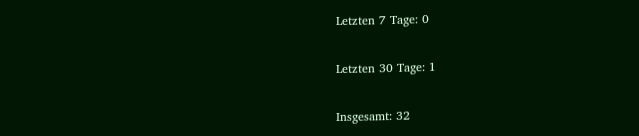Letzten 7 Tage: 0

Letzten 30 Tage: 1

Insgesamt: 32